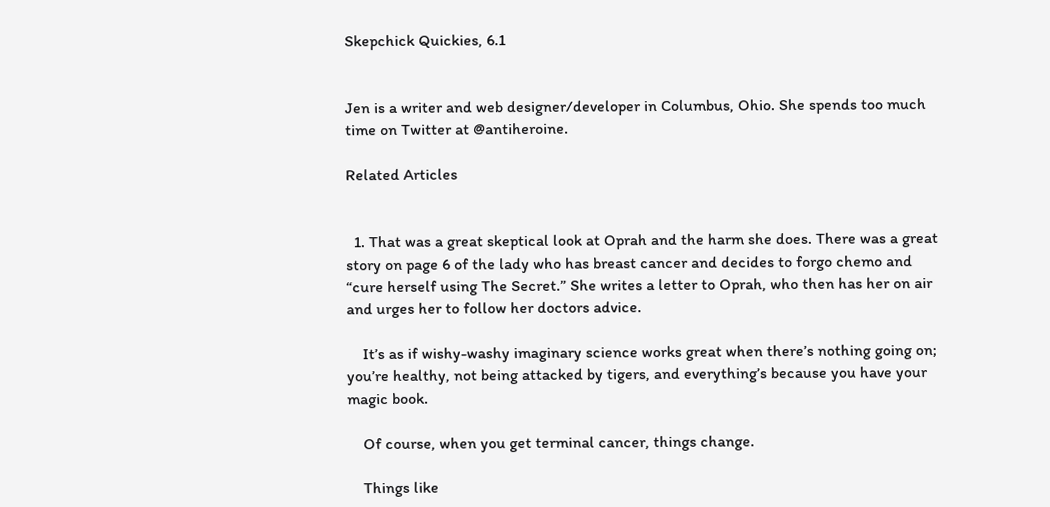Skepchick Quickies, 6.1


Jen is a writer and web designer/developer in Columbus, Ohio. She spends too much time on Twitter at @antiheroine.

Related Articles


  1. That was a great skeptical look at Oprah and the harm she does. There was a great story on page 6 of the lady who has breast cancer and decides to forgo chemo and “cure herself using The Secret.” She writes a letter to Oprah, who then has her on air and urges her to follow her doctors advice.

    It’s as if wishy-washy imaginary science works great when there’s nothing going on; you’re healthy, not being attacked by tigers, and everything’s because you have your magic book.

    Of course, when you get terminal cancer, things change.

    Things like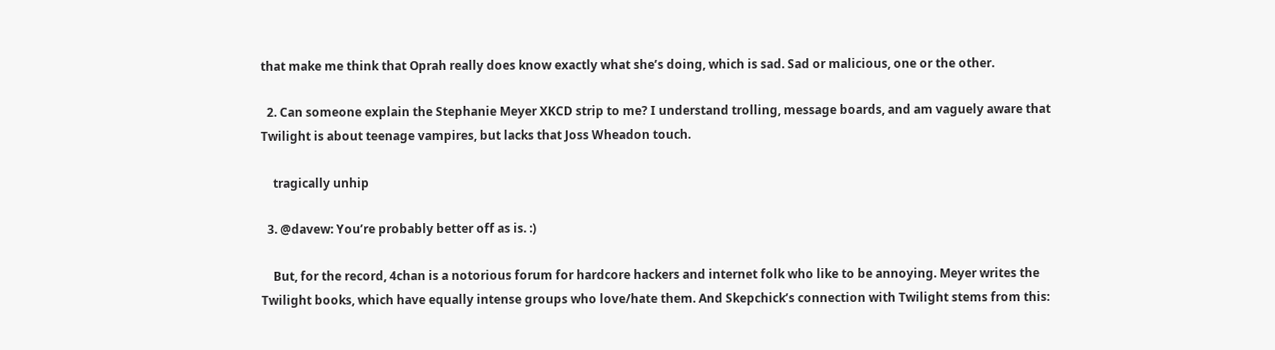that make me think that Oprah really does know exactly what she’s doing, which is sad. Sad or malicious, one or the other.

  2. Can someone explain the Stephanie Meyer XKCD strip to me? I understand trolling, message boards, and am vaguely aware that Twilight is about teenage vampires, but lacks that Joss Wheadon touch.

    tragically unhip

  3. @davew: You’re probably better off as is. :)

    But, for the record, 4chan is a notorious forum for hardcore hackers and internet folk who like to be annoying. Meyer writes the Twilight books, which have equally intense groups who love/hate them. And Skepchick’s connection with Twilight stems from this: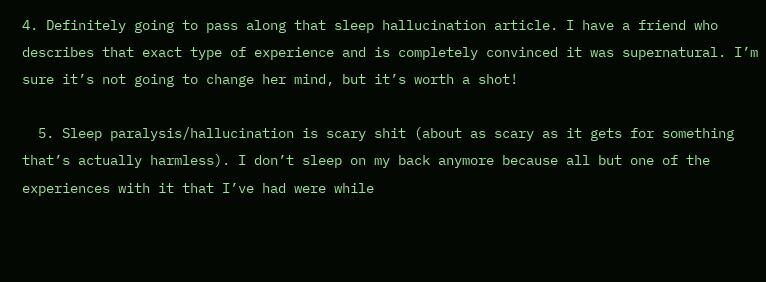4. Definitely going to pass along that sleep hallucination article. I have a friend who describes that exact type of experience and is completely convinced it was supernatural. I’m sure it’s not going to change her mind, but it’s worth a shot!

  5. Sleep paralysis/hallucination is scary shit (about as scary as it gets for something that’s actually harmless). I don’t sleep on my back anymore because all but one of the experiences with it that I’ve had were while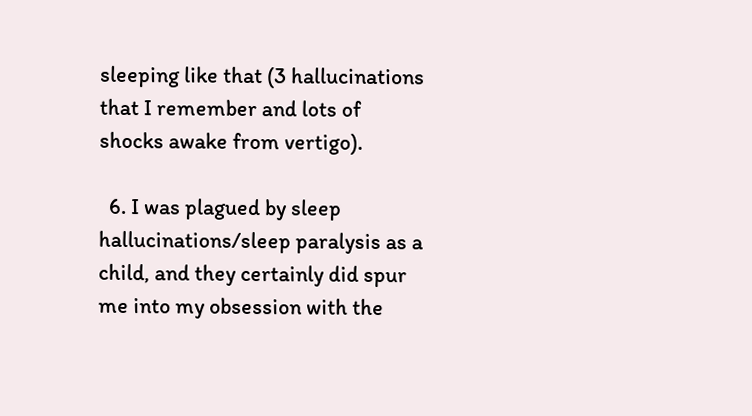sleeping like that (3 hallucinations that I remember and lots of shocks awake from vertigo).

  6. I was plagued by sleep hallucinations/sleep paralysis as a child, and they certainly did spur me into my obsession with the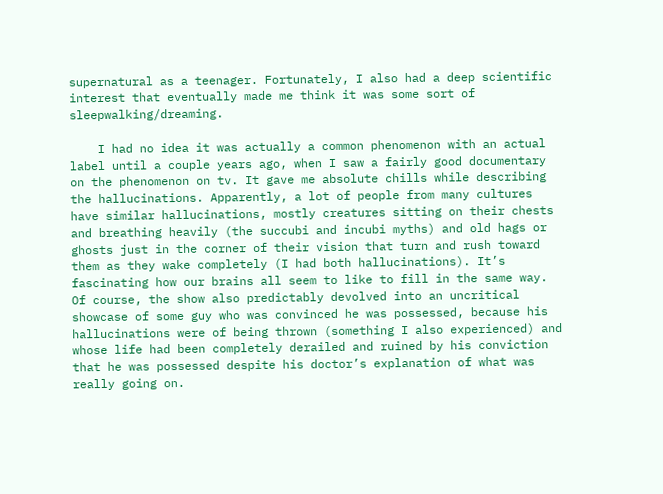supernatural as a teenager. Fortunately, I also had a deep scientific interest that eventually made me think it was some sort of sleepwalking/dreaming.

    I had no idea it was actually a common phenomenon with an actual label until a couple years ago, when I saw a fairly good documentary on the phenomenon on tv. It gave me absolute chills while describing the hallucinations. Apparently, a lot of people from many cultures have similar hallucinations, mostly creatures sitting on their chests and breathing heavily (the succubi and incubi myths) and old hags or ghosts just in the corner of their vision that turn and rush toward them as they wake completely (I had both hallucinations). It’s fascinating how our brains all seem to like to fill in the same way. Of course, the show also predictably devolved into an uncritical showcase of some guy who was convinced he was possessed, because his hallucinations were of being thrown (something I also experienced) and whose life had been completely derailed and ruined by his conviction that he was possessed despite his doctor’s explanation of what was really going on.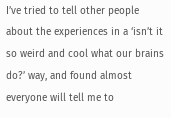I’ve tried to tell other people about the experiences in a ‘isn’t it so weird and cool what our brains do?’ way, and found almost everyone will tell me to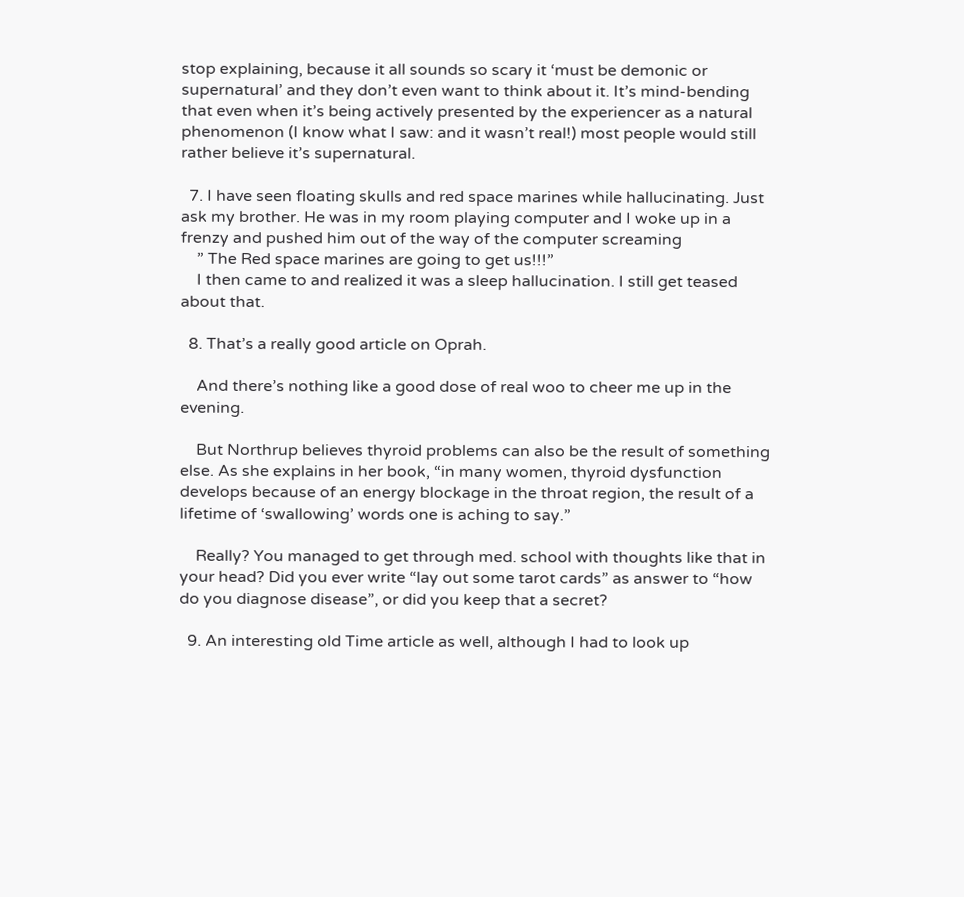stop explaining, because it all sounds so scary it ‘must be demonic or supernatural’ and they don’t even want to think about it. It’s mind-bending that even when it’s being actively presented by the experiencer as a natural phenomenon (I know what I saw: and it wasn’t real!) most people would still rather believe it’s supernatural.

  7. I have seen floating skulls and red space marines while hallucinating. Just ask my brother. He was in my room playing computer and I woke up in a frenzy and pushed him out of the way of the computer screaming
    ” The Red space marines are going to get us!!!”
    I then came to and realized it was a sleep hallucination. I still get teased about that.

  8. That’s a really good article on Oprah.

    And there’s nothing like a good dose of real woo to cheer me up in the evening.

    But Northrup believes thyroid problems can also be the result of something else. As she explains in her book, “in many women, thyroid dysfunction develops because of an energy blockage in the throat region, the result of a lifetime of ‘swallowing’ words one is aching to say.”

    Really? You managed to get through med. school with thoughts like that in your head? Did you ever write “lay out some tarot cards” as answer to “how do you diagnose disease”, or did you keep that a secret?

  9. An interesting old Time article as well, although I had to look up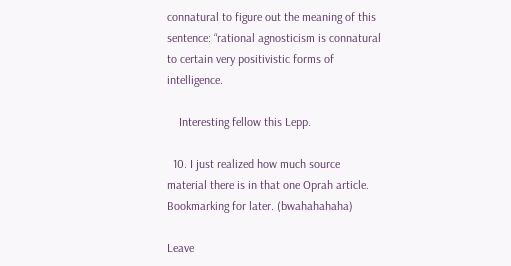connatural to figure out the meaning of this sentence: “rational agnosticism is connatural to certain very positivistic forms of intelligence.

    Interesting fellow this Lepp.

  10. I just realized how much source material there is in that one Oprah article. Bookmarking for later. (bwahahahaha)

Leave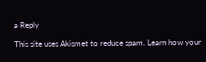a Reply

This site uses Akismet to reduce spam. Learn how your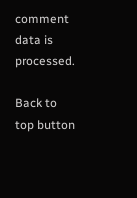comment data is processed.

Back to top button